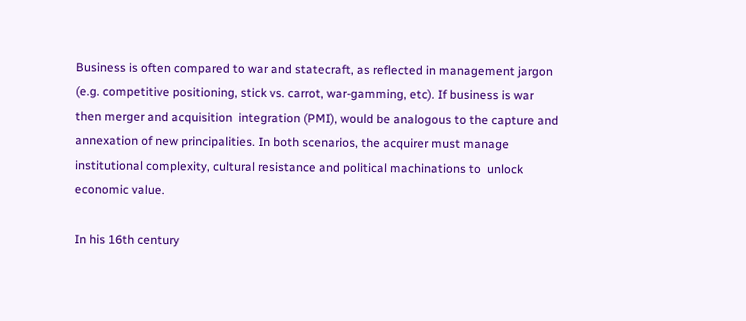Business is often compared to war and statecraft, as reflected in management jargon (e.g. competitive positioning, stick vs. carrot, war-gamming, etc). If business is war then merger and acquisition  integration (PMI), would be analogous to the capture and annexation of new principalities. In both scenarios, the acquirer must manage institutional complexity, cultural resistance and political machinations to  unlock economic value.

In his 16th century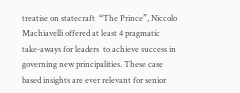treatise on statecraft  “The Prince”, Niccolo Machiavelli offered at least 4 pragmatic take-aways for leaders  to achieve success in governing new principalities. These case based insights are ever relevant for senior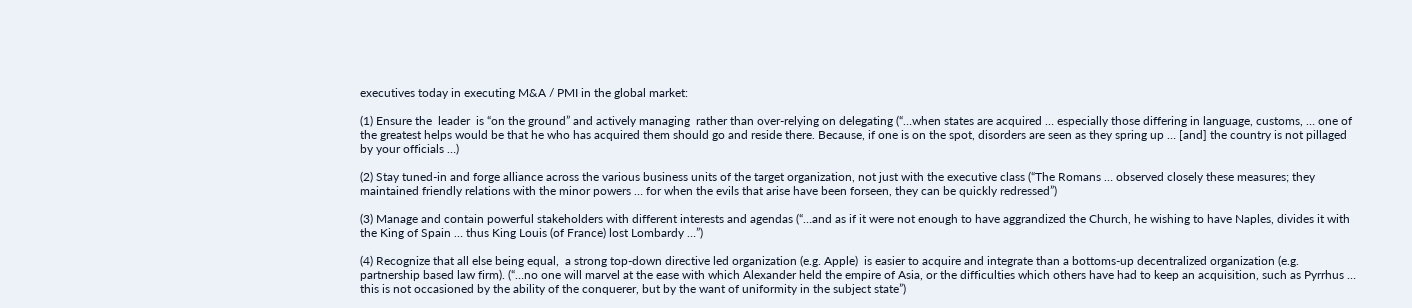executives today in executing M&A / PMI in the global market:

(1) Ensure the  leader  is “on the ground” and actively managing  rather than over-relying on delegating (“…when states are acquired … especially those differing in language, customs, … one of the greatest helps would be that he who has acquired them should go and reside there. Because, if one is on the spot, disorders are seen as they spring up … [and] the country is not pillaged by your officials …)

(2) Stay tuned-in and forge alliance across the various business units of the target organization, not just with the executive class (“The Romans … observed closely these measures; they maintained friendly relations with the minor powers … for when the evils that arise have been forseen, they can be quickly redressed”)

(3) Manage and contain powerful stakeholders with different interests and agendas (“…and as if it were not enough to have aggrandized the Church, he wishing to have Naples, divides it with the King of Spain … thus King Louis (of France) lost Lombardy …”)

(4) Recognize that all else being equal,  a strong top-down directive led organization (e.g. Apple)  is easier to acquire and integrate than a bottoms-up decentralized organization (e.g.  partnership based law firm). (“…no one will marvel at the ease with which Alexander held the empire of Asia, or the difficulties which others have had to keep an acquisition, such as Pyrrhus … this is not occasioned by the ability of the conquerer, but by the want of uniformity in the subject state”)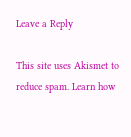Leave a Reply

This site uses Akismet to reduce spam. Learn how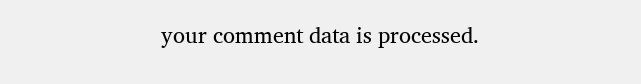your comment data is processed.